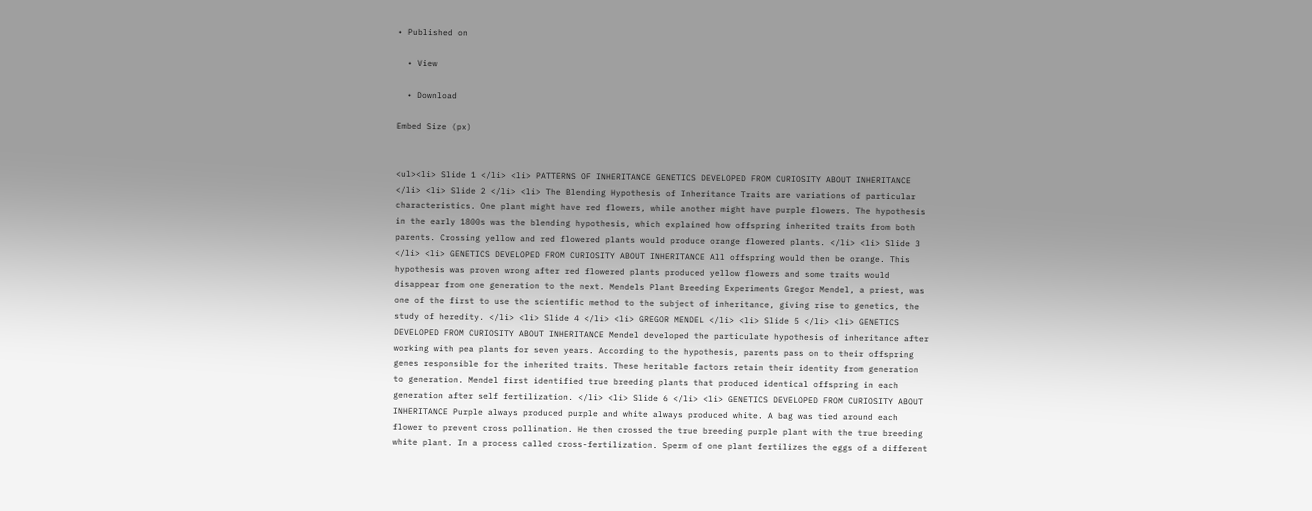• Published on

  • View

  • Download

Embed Size (px)


<ul><li> Slide 1 </li> <li> PATTERNS OF INHERITANCE GENETICS DEVELOPED FROM CURIOSITY ABOUT INHERITANCE </li> <li> Slide 2 </li> <li> The Blending Hypothesis of Inheritance Traits are variations of particular characteristics. One plant might have red flowers, while another might have purple flowers. The hypothesis in the early 1800s was the blending hypothesis, which explained how offspring inherited traits from both parents. Crossing yellow and red flowered plants would produce orange flowered plants. </li> <li> Slide 3 </li> <li> GENETICS DEVELOPED FROM CURIOSITY ABOUT INHERITANCE All offspring would then be orange. This hypothesis was proven wrong after red flowered plants produced yellow flowers and some traits would disappear from one generation to the next. Mendels Plant Breeding Experiments Gregor Mendel, a priest, was one of the first to use the scientific method to the subject of inheritance, giving rise to genetics, the study of heredity. </li> <li> Slide 4 </li> <li> GREGOR MENDEL </li> <li> Slide 5 </li> <li> GENETICS DEVELOPED FROM CURIOSITY ABOUT INHERITANCE Mendel developed the particulate hypothesis of inheritance after working with pea plants for seven years. According to the hypothesis, parents pass on to their offspring genes responsible for the inherited traits. These heritable factors retain their identity from generation to generation. Mendel first identified true breeding plants that produced identical offspring in each generation after self fertilization. </li> <li> Slide 6 </li> <li> GENETICS DEVELOPED FROM CURIOSITY ABOUT INHERITANCE Purple always produced purple and white always produced white. A bag was tied around each flower to prevent cross pollination. He then crossed the true breeding purple plant with the true breeding white plant. In a process called cross-fertilization. Sperm of one plant fertilizes the eggs of a different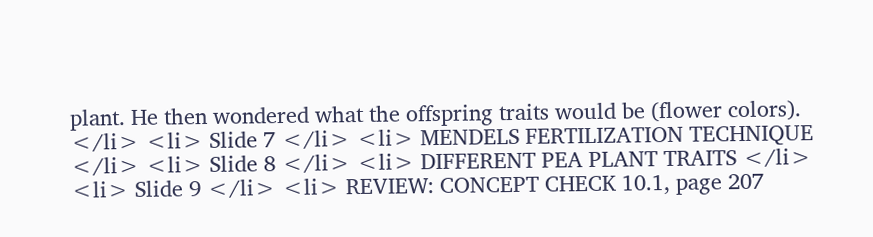plant. He then wondered what the offspring traits would be (flower colors). </li> <li> Slide 7 </li> <li> MENDELS FERTILIZATION TECHNIQUE </li> <li> Slide 8 </li> <li> DIFFERENT PEA PLANT TRAITS </li> <li> Slide 9 </li> <li> REVIEW: CONCEPT CHECK 10.1, page 207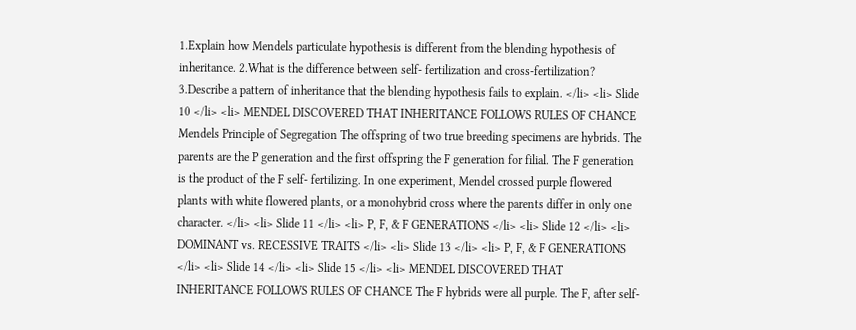1.Explain how Mendels particulate hypothesis is different from the blending hypothesis of inheritance. 2.What is the difference between self- fertilization and cross-fertilization? 3.Describe a pattern of inheritance that the blending hypothesis fails to explain. </li> <li> Slide 10 </li> <li> MENDEL DISCOVERED THAT INHERITANCE FOLLOWS RULES OF CHANCE Mendels Principle of Segregation The offspring of two true breeding specimens are hybrids. The parents are the P generation and the first offspring the F generation for filial. The F generation is the product of the F self- fertilizing. In one experiment, Mendel crossed purple flowered plants with white flowered plants, or a monohybrid cross where the parents differ in only one character. </li> <li> Slide 11 </li> <li> P, F, & F GENERATIONS </li> <li> Slide 12 </li> <li> DOMINANT vs. RECESSIVE TRAITS </li> <li> Slide 13 </li> <li> P, F, & F GENERATIONS </li> <li> Slide 14 </li> <li> Slide 15 </li> <li> MENDEL DISCOVERED THAT INHERITANCE FOLLOWS RULES OF CHANCE The F hybrids were all purple. The F, after self-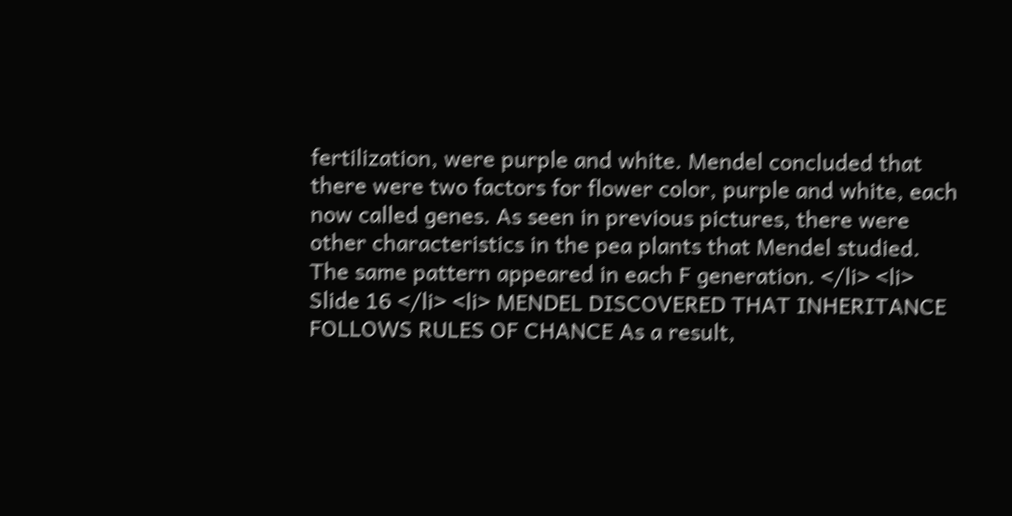fertilization, were purple and white. Mendel concluded that there were two factors for flower color, purple and white, each now called genes. As seen in previous pictures, there were other characteristics in the pea plants that Mendel studied. The same pattern appeared in each F generation. </li> <li> Slide 16 </li> <li> MENDEL DISCOVERED THAT INHERITANCE FOLLOWS RULES OF CHANCE As a result,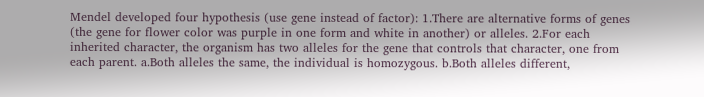Mendel developed four hypothesis (use gene instead of factor): 1.There are alternative forms of genes (the gene for flower color was purple in one form and white in another) or alleles. 2.For each inherited character, the organism has two alleles for the gene that controls that character, one from each parent. a.Both alleles the same, the individual is homozygous. b.Both alleles different,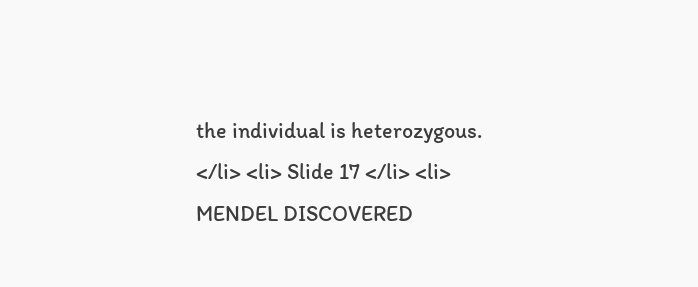the individual is heterozygous. </li> <li> Slide 17 </li> <li> MENDEL DISCOVERED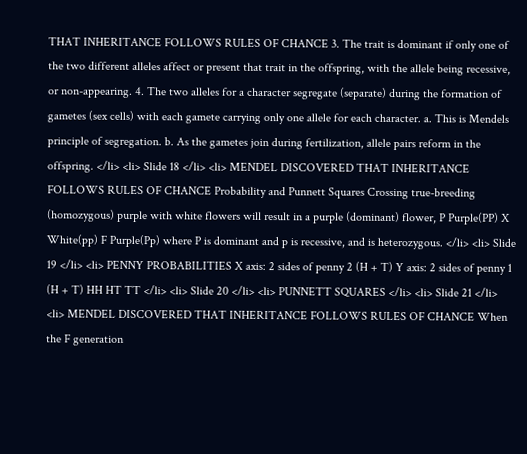THAT INHERITANCE FOLLOWS RULES OF CHANCE 3. The trait is dominant if only one of the two different alleles affect or present that trait in the offspring, with the allele being recessive, or non-appearing. 4. The two alleles for a character segregate (separate) during the formation of gametes (sex cells) with each gamete carrying only one allele for each character. a. This is Mendels principle of segregation. b. As the gametes join during fertilization, allele pairs reform in the offspring. </li> <li> Slide 18 </li> <li> MENDEL DISCOVERED THAT INHERITANCE FOLLOWS RULES OF CHANCE Probability and Punnett Squares Crossing true-breeding (homozygous) purple with white flowers will result in a purple (dominant) flower, P Purple(PP) X White(pp) F Purple(Pp) where P is dominant and p is recessive, and is heterozygous. </li> <li> Slide 19 </li> <li> PENNY PROBABILITIES X axis: 2 sides of penny 2 (H + T) Y axis: 2 sides of penny 1 (H + T) HH HT TT </li> <li> Slide 20 </li> <li> PUNNETT SQUARES </li> <li> Slide 21 </li> <li> MENDEL DISCOVERED THAT INHERITANCE FOLLOWS RULES OF CHANCE When the F generation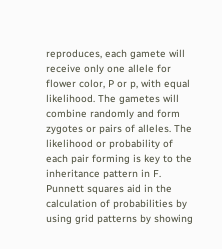reproduces, each gamete will receive only one allele for flower color, P or p, with equal likelihood. The gametes will combine randomly and form zygotes or pairs of alleles. The likelihood or probability of each pair forming is key to the inheritance pattern in F. Punnett squares aid in the calculation of probabilities by using grid patterns by showing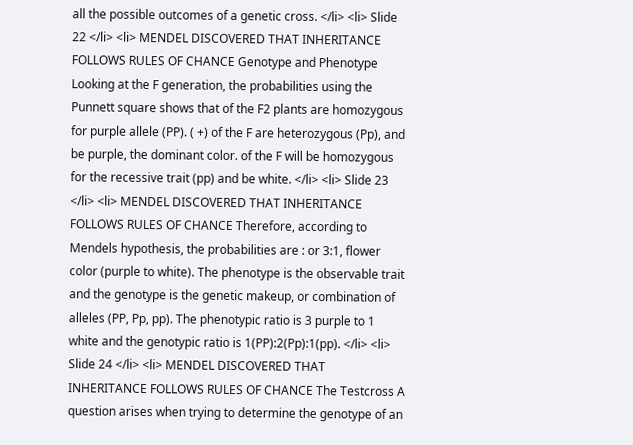all the possible outcomes of a genetic cross. </li> <li> Slide 22 </li> <li> MENDEL DISCOVERED THAT INHERITANCE FOLLOWS RULES OF CHANCE Genotype and Phenotype Looking at the F generation, the probabilities using the Punnett square shows that of the F2 plants are homozygous for purple allele (PP). ( +) of the F are heterozygous (Pp), and be purple, the dominant color. of the F will be homozygous for the recessive trait (pp) and be white. </li> <li> Slide 23 </li> <li> MENDEL DISCOVERED THAT INHERITANCE FOLLOWS RULES OF CHANCE Therefore, according to Mendels hypothesis, the probabilities are : or 3:1, flower color (purple to white). The phenotype is the observable trait and the genotype is the genetic makeup, or combination of alleles (PP, Pp, pp). The phenotypic ratio is 3 purple to 1 white and the genotypic ratio is 1(PP):2(Pp):1(pp). </li> <li> Slide 24 </li> <li> MENDEL DISCOVERED THAT INHERITANCE FOLLOWS RULES OF CHANCE The Testcross A question arises when trying to determine the genotype of an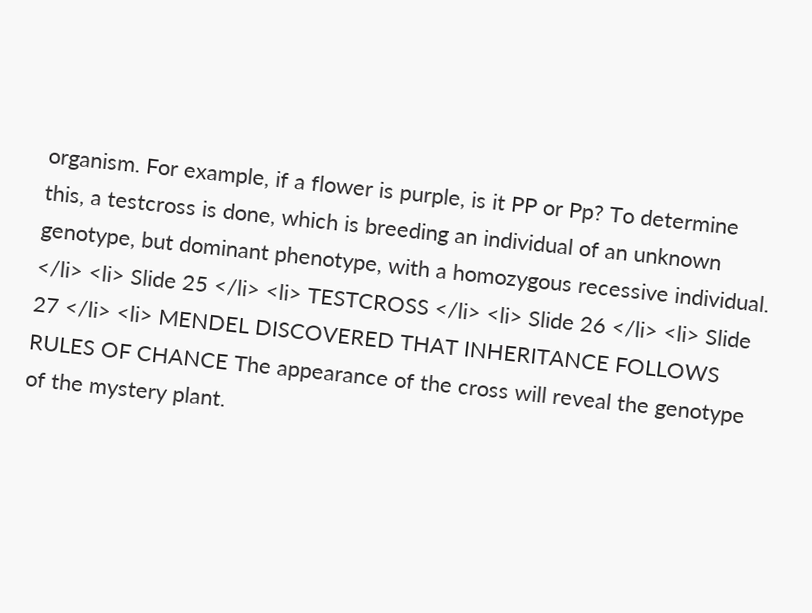organism. For example, if a flower is purple, is it PP or Pp? To determine this, a testcross is done, which is breeding an individual of an unknown genotype, but dominant phenotype, with a homozygous recessive individual. </li> <li> Slide 25 </li> <li> TESTCROSS </li> <li> Slide 26 </li> <li> Slide 27 </li> <li> MENDEL DISCOVERED THAT INHERITANCE FOLLOWS RULES OF CHANCE The appearance of the cross will reveal the genotype of the mystery plant.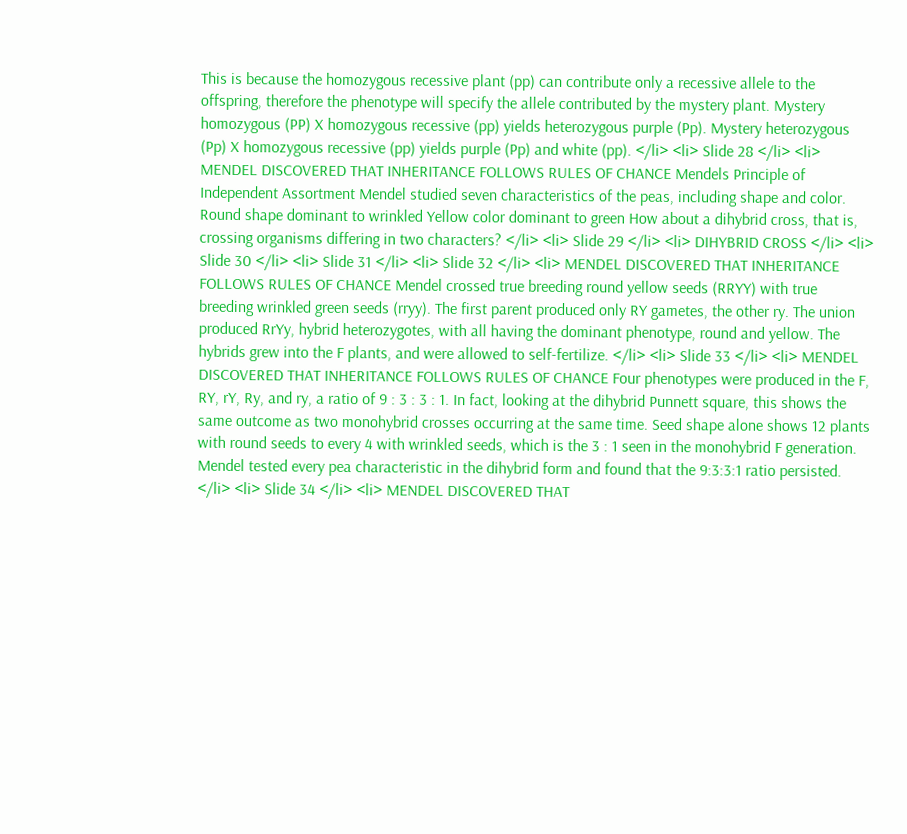This is because the homozygous recessive plant (pp) can contribute only a recessive allele to the offspring, therefore the phenotype will specify the allele contributed by the mystery plant. Mystery homozygous (PP) X homozygous recessive (pp) yields heterozygous purple (Pp). Mystery heterozygous (Pp) X homozygous recessive (pp) yields purple (Pp) and white (pp). </li> <li> Slide 28 </li> <li> MENDEL DISCOVERED THAT INHERITANCE FOLLOWS RULES OF CHANCE Mendels Principle of Independent Assortment Mendel studied seven characteristics of the peas, including shape and color. Round shape dominant to wrinkled Yellow color dominant to green How about a dihybrid cross, that is, crossing organisms differing in two characters? </li> <li> Slide 29 </li> <li> DIHYBRID CROSS </li> <li> Slide 30 </li> <li> Slide 31 </li> <li> Slide 32 </li> <li> MENDEL DISCOVERED THAT INHERITANCE FOLLOWS RULES OF CHANCE Mendel crossed true breeding round yellow seeds (RRYY) with true breeding wrinkled green seeds (rryy). The first parent produced only RY gametes, the other ry. The union produced RrYy, hybrid heterozygotes, with all having the dominant phenotype, round and yellow. The hybrids grew into the F plants, and were allowed to self-fertilize. </li> <li> Slide 33 </li> <li> MENDEL DISCOVERED THAT INHERITANCE FOLLOWS RULES OF CHANCE Four phenotypes were produced in the F, RY, rY, Ry, and ry, a ratio of 9 : 3 : 3 : 1. In fact, looking at the dihybrid Punnett square, this shows the same outcome as two monohybrid crosses occurring at the same time. Seed shape alone shows 12 plants with round seeds to every 4 with wrinkled seeds, which is the 3 : 1 seen in the monohybrid F generation. Mendel tested every pea characteristic in the dihybrid form and found that the 9:3:3:1 ratio persisted. </li> <li> Slide 34 </li> <li> MENDEL DISCOVERED THAT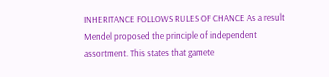INHERITANCE FOLLOWS RULES OF CHANCE As a result Mendel proposed the principle of independent assortment. This states that gamete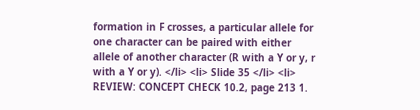formation in F crosses, a particular allele for one character can be paired with either allele of another character (R with a Y or y, r with a Y or y). </li> <li> Slide 35 </li> <li> REVIEW: CONCEPT CHECK 10.2, page 213 1.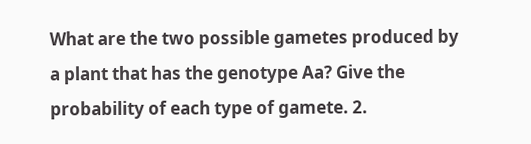What are the two possible gametes produced by a plant that has the genotype Aa? Give the probability of each type of gamete. 2.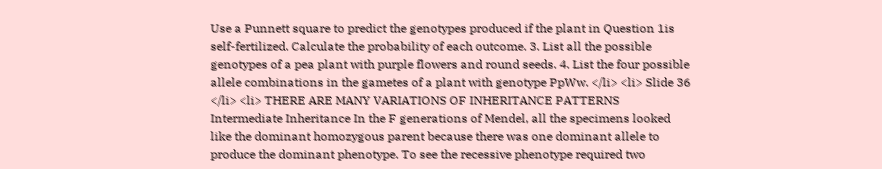Use a Punnett square to predict the genotypes produced if the plant in Question 1is self-fertilized. Calculate the probability of each outcome. 3. List all the possible genotypes of a pea plant with purple flowers and round seeds. 4. List the four possible allele combinations in the gametes of a plant with genotype PpWw. </li> <li> Slide 36 </li> <li> THERE ARE MANY VARIATIONS OF INHERITANCE PATTERNS Intermediate Inheritance In the F generations of Mendel, all the specimens looked like the dominant homozygous parent because there was one dominant allele to produce the dominant phenotype. To see the recessive phenotype required two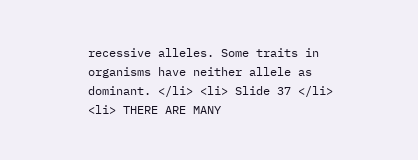recessive alleles. Some traits in organisms have neither allele as dominant. </li> <li> Slide 37 </li> <li> THERE ARE MANY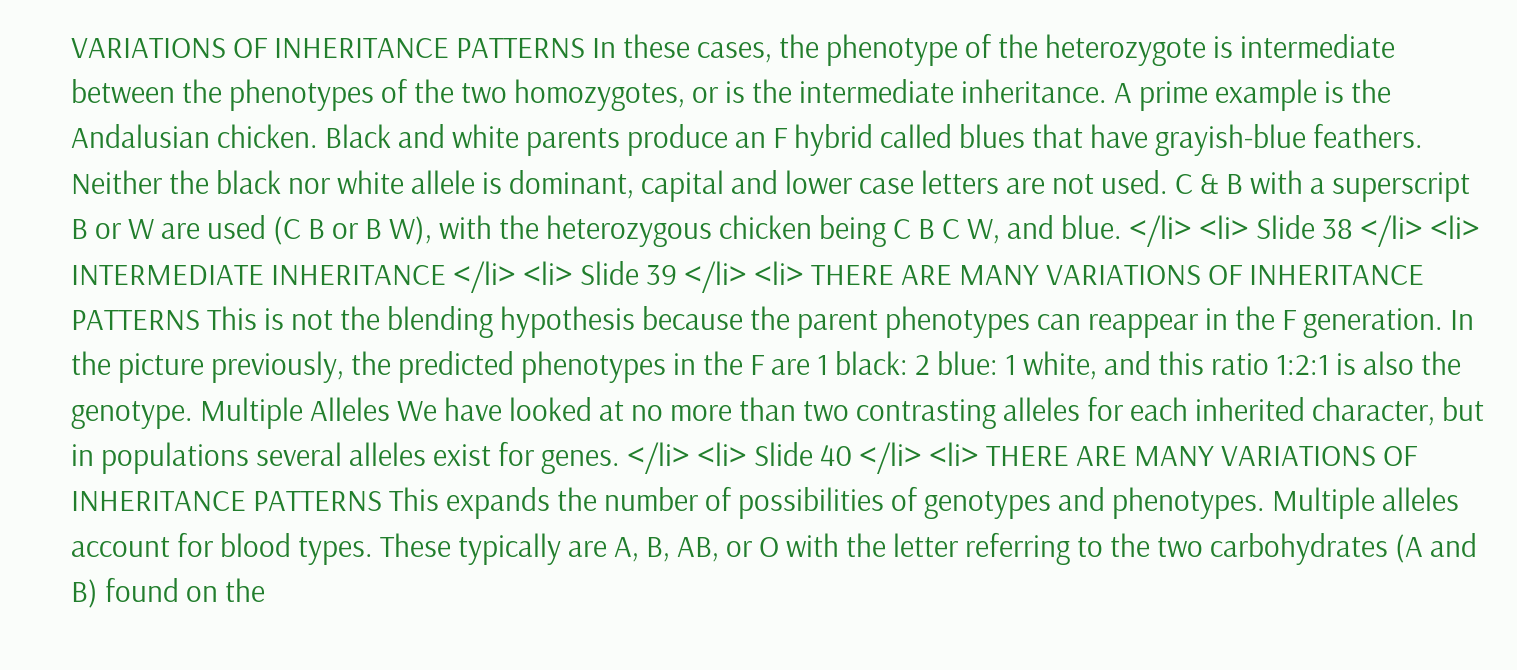VARIATIONS OF INHERITANCE PATTERNS In these cases, the phenotype of the heterozygote is intermediate between the phenotypes of the two homozygotes, or is the intermediate inheritance. A prime example is the Andalusian chicken. Black and white parents produce an F hybrid called blues that have grayish-blue feathers. Neither the black nor white allele is dominant, capital and lower case letters are not used. C & B with a superscript B or W are used (C B or B W), with the heterozygous chicken being C B C W, and blue. </li> <li> Slide 38 </li> <li> INTERMEDIATE INHERITANCE </li> <li> Slide 39 </li> <li> THERE ARE MANY VARIATIONS OF INHERITANCE PATTERNS This is not the blending hypothesis because the parent phenotypes can reappear in the F generation. In the picture previously, the predicted phenotypes in the F are 1 black: 2 blue: 1 white, and this ratio 1:2:1 is also the genotype. Multiple Alleles We have looked at no more than two contrasting alleles for each inherited character, but in populations several alleles exist for genes. </li> <li> Slide 40 </li> <li> THERE ARE MANY VARIATIONS OF INHERITANCE PATTERNS This expands the number of possibilities of genotypes and phenotypes. Multiple alleles account for blood types. These typically are A, B, AB, or O with the letter referring to the two carbohydrates (A and B) found on the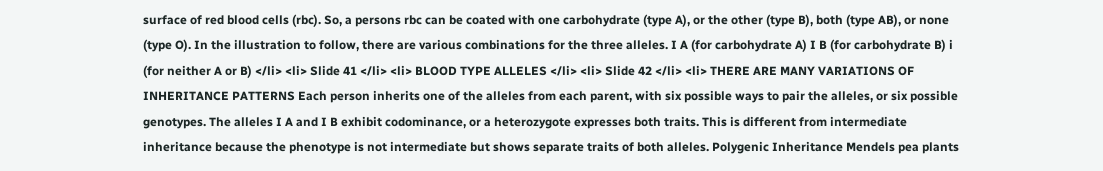surface of red blood cells (rbc). So, a persons rbc can be coated with one carbohydrate (type A), or the other (type B), both (type AB), or none (type O). In the illustration to follow, there are various combinations for the three alleles. I A (for carbohydrate A) I B (for carbohydrate B) i (for neither A or B) </li> <li> Slide 41 </li> <li> BLOOD TYPE ALLELES </li> <li> Slide 42 </li> <li> THERE ARE MANY VARIATIONS OF INHERITANCE PATTERNS Each person inherits one of the alleles from each parent, with six possible ways to pair the alleles, or six possible genotypes. The alleles I A and I B exhibit codominance, or a heterozygote expresses both traits. This is different from intermediate inheritance because the phenotype is not intermediate but shows separate traits of both alleles. Polygenic Inheritance Mendels pea plants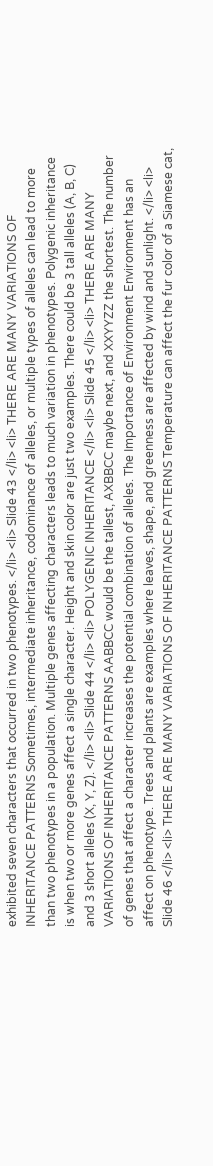exhibited seven characters that occurred in two phenotypes. </li> <li> Slide 43 </li> <li> THERE ARE MANY VARIATIONS OF INHERITANCE PATTERNS Sometimes, intermediate inheritance, codominance of alleles, or multiple types of alleles can lead to more than two phenotypes in a population. Multiple genes affecting characters leads to much variation in phenotypes. Polygenic inheritance is when two or more genes affect a single character. Height and skin color are just two examples. There could be 3 tall alleles (A, B, C) and 3 short alleles (X, Y, Z). </li> <li> Slide 44 </li> <li> POLYGENIC INHERITANCE </li> <li> Slide 45 </li> <li> THERE ARE MANY VARIATIONS OF INHERITANCE PATTERNS AABBCC would be the tallest, AXBBCC maybe next, and XXYYZZ the shortest. The number of genes that affect a character increases the potential combination of alleles. The Importance of Environment Environment has an affect on phenotype. Trees and plants are examples where leaves, shape, and greenness are affected by wind and sunlight. </li> <li> Slide 46 </li> <li> THERE ARE MANY VARIATIONS OF INHERITANCE PATTERNS Temperature can affect the fur color of a Siamese cat,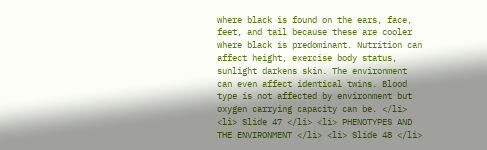where black is found on the ears, face, feet, and tail because these are cooler where black is predominant. Nutrition can affect height, exercise body status, sunlight darkens skin. The environment can even affect identical twins. Blood type is not affected by environment but oxygen carrying capacity can be. </li> <li> Slide 47 </li> <li> PHENOTYPES AND THE ENVIRONMENT </li> <li> Slide 48 </li>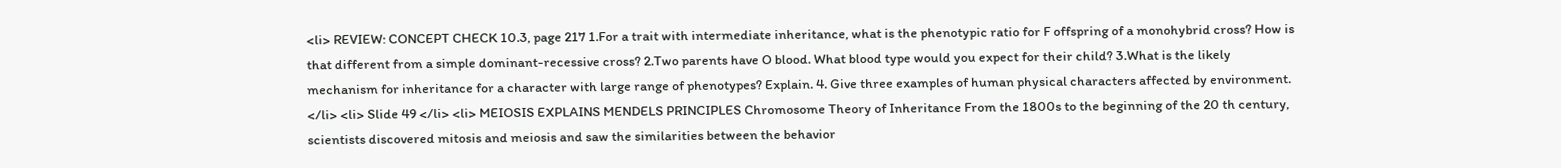<li> REVIEW: CONCEPT CHECK 10.3, page 217 1.For a trait with intermediate inheritance, what is the phenotypic ratio for F offspring of a monohybrid cross? How is that different from a simple dominant-recessive cross? 2.Two parents have O blood. What blood type would you expect for their child? 3.What is the likely mechanism for inheritance for a character with large range of phenotypes? Explain. 4. Give three examples of human physical characters affected by environment. </li> <li> Slide 49 </li> <li> MEIOSIS EXPLAINS MENDELS PRINCIPLES Chromosome Theory of Inheritance From the 1800s to the beginning of the 20 th century, scientists discovered mitosis and meiosis and saw the similarities between the behavior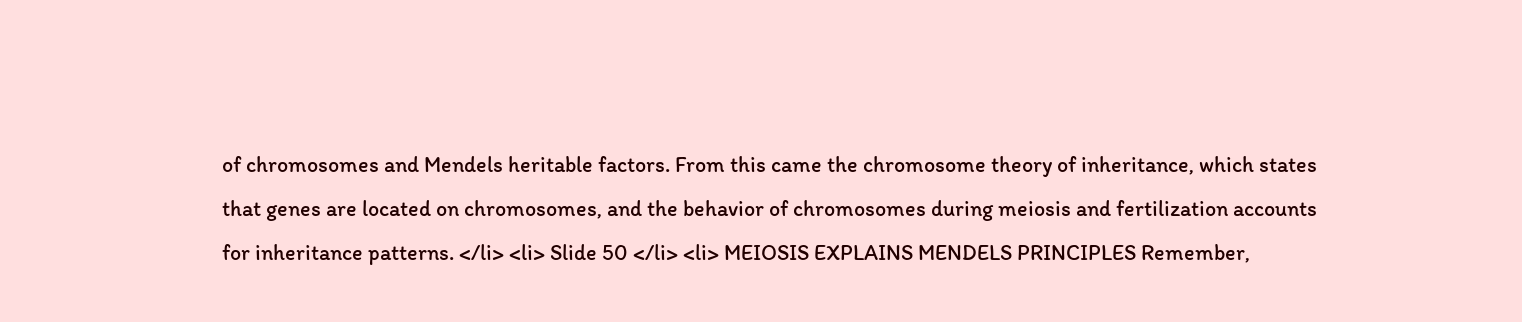of chromosomes and Mendels heritable factors. From this came the chromosome theory of inheritance, which states that genes are located on chromosomes, and the behavior of chromosomes during meiosis and fertilization accounts for inheritance patterns. </li> <li> Slide 50 </li> <li> MEIOSIS EXPLAINS MENDELS PRINCIPLES Remember,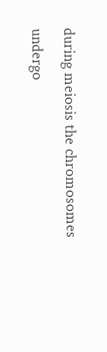during meiosis the chromosomes undergo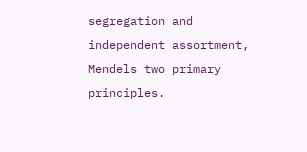segregation and independent assortment, Mendels two primary principles.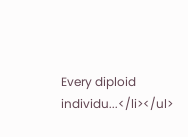Every diploid individu...</li></ul>